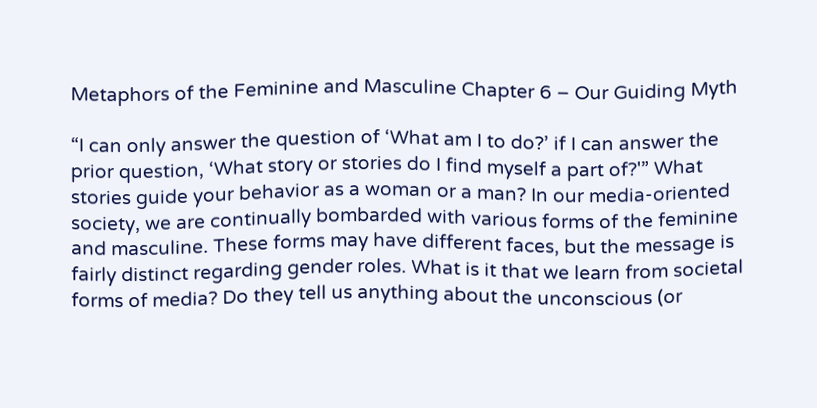Metaphors of the Feminine and Masculine Chapter 6 – Our Guiding Myth

“I can only answer the question of ‘What am I to do?’ if I can answer the prior question, ‘What story or stories do I find myself a part of?'” What stories guide your behavior as a woman or a man? In our media-oriented society, we are continually bombarded with various forms of the feminine and masculine. These forms may have different faces, but the message is fairly distinct regarding gender roles. What is it that we learn from societal forms of media? Do they tell us anything about the unconscious (or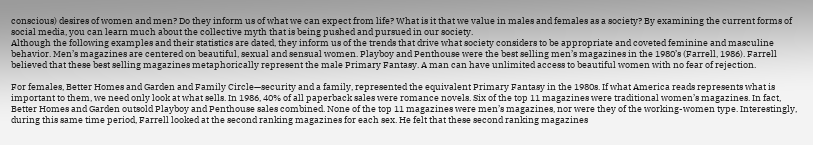conscious) desires of women and men? Do they inform us of what we can expect from life? What is it that we value in males and females as a society? By examining the current forms of social media, you can learn much about the collective myth that is being pushed and pursued in our society.
Although the following examples and their statistics are dated, they inform us of the trends that drive what society considers to be appropriate and coveted feminine and masculine behavior. Men’s magazines are centered on beautiful, sexual and sensual women. Playboy and Penthouse were the best selling men’s magazines in the 1980’s (Farrell, 1986). Farrell believed that these best selling magazines metaphorically represent the male Primary Fantasy. A man can have unlimited access to beautiful women with no fear of rejection.

For females, Better Homes and Garden and Family Circle—security and a family, represented the equivalent Primary Fantasy in the 1980s. If what America reads represents what is important to them, we need only look at what sells. In 1986, 40% of all paperback sales were romance novels. Six of the top 11 magazines were traditional women’s magazines. In fact, Better Homes and Garden outsold Playboy and Penthouse sales combined. None of the top 11 magazines were men’s magazines, nor were they of the working-women type. Interestingly, during this same time period, Farrell looked at the second ranking magazines for each sex. He felt that these second ranking magazines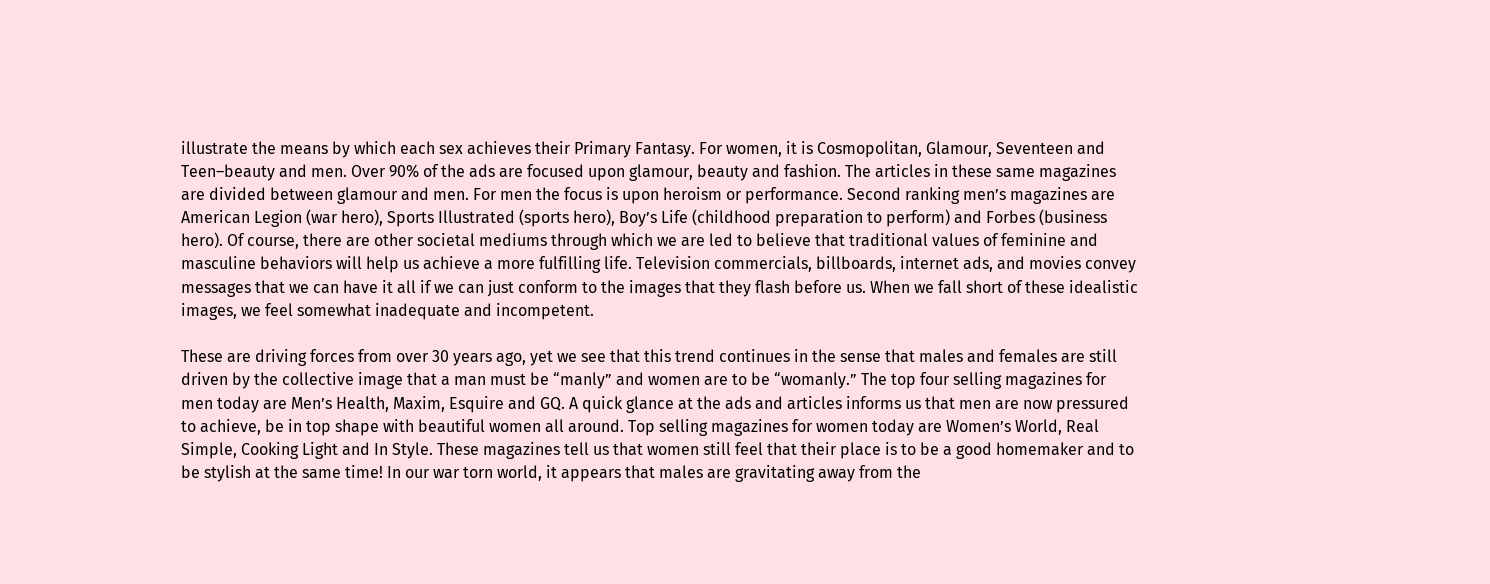illustrate the means by which each sex achieves their Primary Fantasy. For women, it is Cosmopolitan, Glamour, Seventeen and Teen–beauty and men. Over 90% of the ads are focused upon glamour, beauty and fashion. The articles in these same magazines are divided between glamour and men. For men the focus is upon heroism or performance. Second ranking men’s magazines are American Legion (war hero), Sports Illustrated (sports hero), Boy’s Life (childhood preparation to perform) and Forbes (business hero). Of course, there are other societal mediums through which we are led to believe that traditional values of feminine and masculine behaviors will help us achieve a more fulfilling life. Television commercials, billboards, internet ads, and movies convey messages that we can have it all if we can just conform to the images that they flash before us. When we fall short of these idealistic images, we feel somewhat inadequate and incompetent.

These are driving forces from over 30 years ago, yet we see that this trend continues in the sense that males and females are still driven by the collective image that a man must be “manly” and women are to be “womanly.” The top four selling magazines for men today are Men’s Health, Maxim, Esquire and GQ. A quick glance at the ads and articles informs us that men are now pressured to achieve, be in top shape with beautiful women all around. Top selling magazines for women today are Women’s World, Real Simple, Cooking Light and In Style. These magazines tell us that women still feel that their place is to be a good homemaker and to be stylish at the same time! In our war torn world, it appears that males are gravitating away from the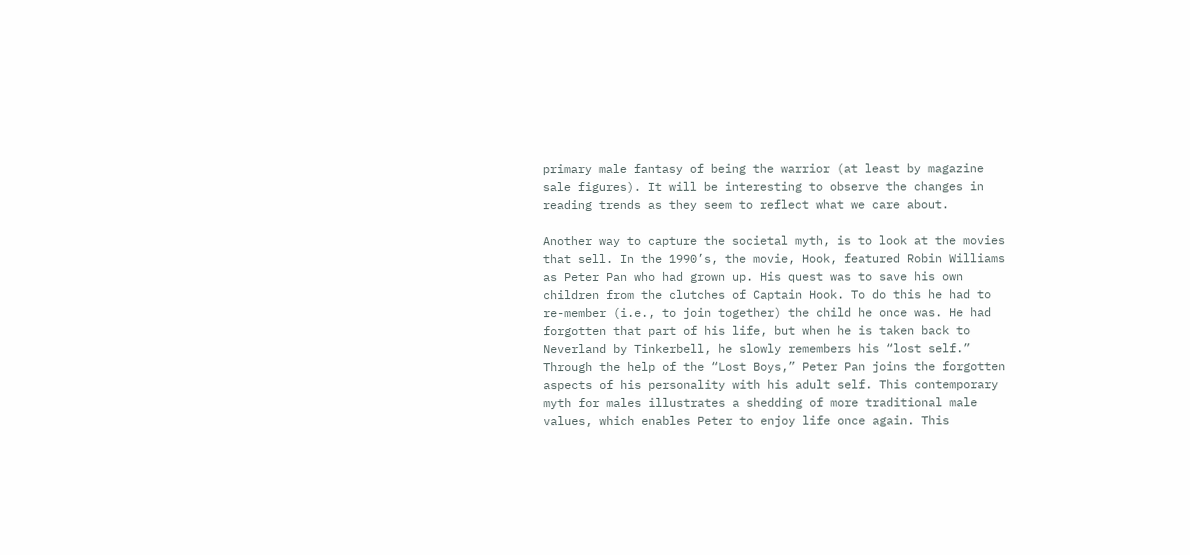primary male fantasy of being the warrior (at least by magazine sale figures). It will be interesting to observe the changes in reading trends as they seem to reflect what we care about.

Another way to capture the societal myth, is to look at the movies that sell. In the 1990’s, the movie, Hook, featured Robin Williams as Peter Pan who had grown up. His quest was to save his own children from the clutches of Captain Hook. To do this he had to re-member (i.e., to join together) the child he once was. He had forgotten that part of his life, but when he is taken back to Neverland by Tinkerbell, he slowly remembers his “lost self.” Through the help of the “Lost Boys,” Peter Pan joins the forgotten aspects of his personality with his adult self. This contemporary myth for males illustrates a shedding of more traditional male values, which enables Peter to enjoy life once again. This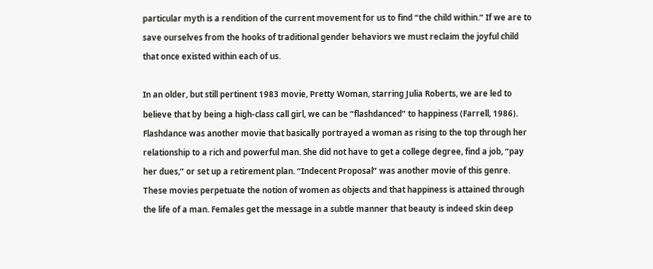particular myth is a rendition of the current movement for us to find “the child within.” If we are to save ourselves from the hooks of traditional gender behaviors we must reclaim the joyful child that once existed within each of us.

In an older, but still pertinent 1983 movie, Pretty Woman, starring Julia Roberts, we are led to believe that by being a high-class call girl, we can be “flashdanced” to happiness (Farrell, 1986). Flashdance was another movie that basically portrayed a woman as rising to the top through her relationship to a rich and powerful man. She did not have to get a college degree, find a job, “pay her dues,” or set up a retirement plan. “Indecent Proposal” was another movie of this genre. These movies perpetuate the notion of women as objects and that happiness is attained through the life of a man. Females get the message in a subtle manner that beauty is indeed skin deep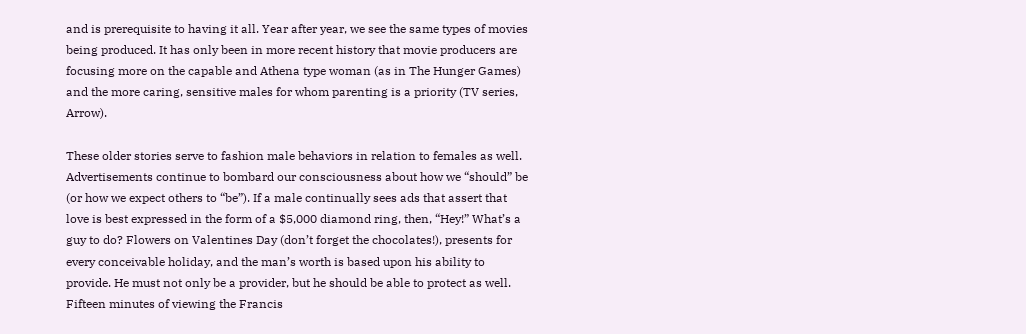and is prerequisite to having it all. Year after year, we see the same types of movies being produced. It has only been in more recent history that movie producers are focusing more on the capable and Athena type woman (as in The Hunger Games) and the more caring, sensitive males for whom parenting is a priority (TV series, Arrow).

These older stories serve to fashion male behaviors in relation to females as well. Advertisements continue to bombard our consciousness about how we “should” be (or how we expect others to “be”). If a male continually sees ads that assert that love is best expressed in the form of a $5,000 diamond ring, then, “Hey!” What’s a guy to do? Flowers on Valentines Day (don’t forget the chocolates!), presents for every conceivable holiday, and the man’s worth is based upon his ability to provide. He must not only be a provider, but he should be able to protect as well. Fifteen minutes of viewing the Francis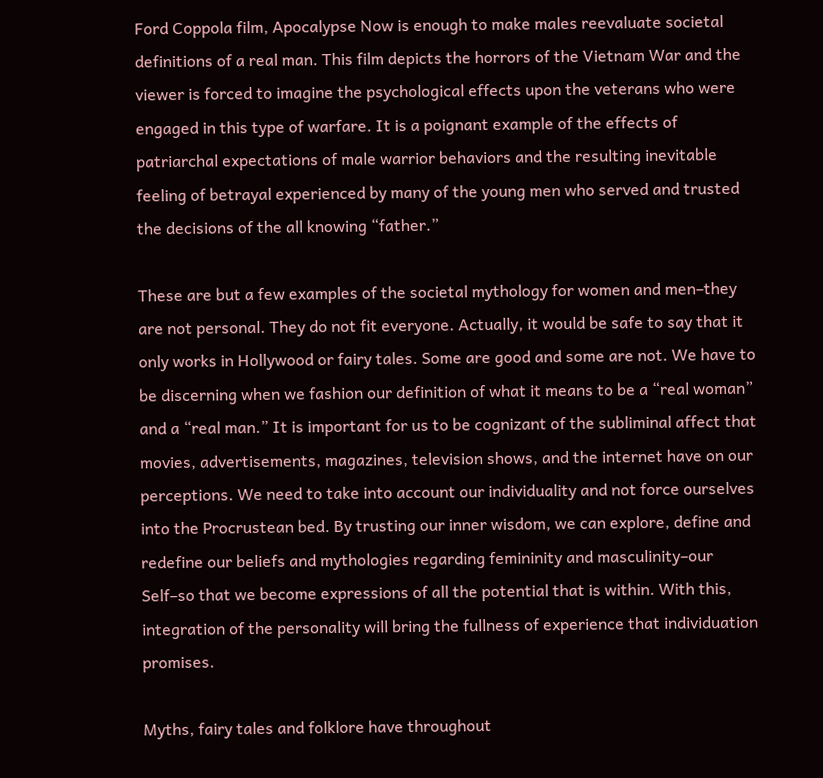Ford Coppola film, Apocalypse Now is enough to make males reevaluate societal definitions of a real man. This film depicts the horrors of the Vietnam War and the viewer is forced to imagine the psychological effects upon the veterans who were engaged in this type of warfare. It is a poignant example of the effects of patriarchal expectations of male warrior behaviors and the resulting inevitable feeling of betrayal experienced by many of the young men who served and trusted the decisions of the all knowing “father.”

These are but a few examples of the societal mythology for women and men–they are not personal. They do not fit everyone. Actually, it would be safe to say that it only works in Hollywood or fairy tales. Some are good and some are not. We have to be discerning when we fashion our definition of what it means to be a “real woman” and a “real man.” It is important for us to be cognizant of the subliminal affect that movies, advertisements, magazines, television shows, and the internet have on our perceptions. We need to take into account our individuality and not force ourselves into the Procrustean bed. By trusting our inner wisdom, we can explore, define and redefine our beliefs and mythologies regarding femininity and masculinity–our Self–so that we become expressions of all the potential that is within. With this, integration of the personality will bring the fullness of experience that individuation promises.

Myths, fairy tales and folklore have throughout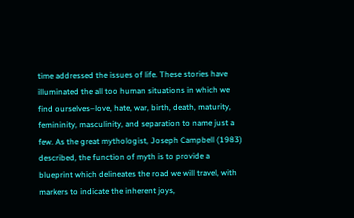time addressed the issues of life. These stories have illuminated the all too human situations in which we find ourselves–love, hate, war, birth, death, maturity, femininity, masculinity, and separation to name just a few. As the great mythologist, Joseph Campbell (1983) described, the function of myth is to provide a blueprint which delineates the road we will travel, with markers to indicate the inherent joys,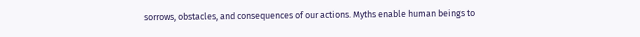sorrows, obstacles, and consequences of our actions. Myths enable human beings to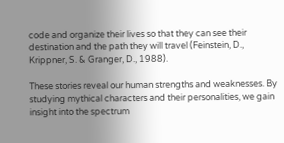code and organize their lives so that they can see their destination and the path they will travel (Feinstein, D., Krippner, S. & Granger, D., 1988).

These stories reveal our human strengths and weaknesses. By studying mythical characters and their personalities, we gain insight into the spectrum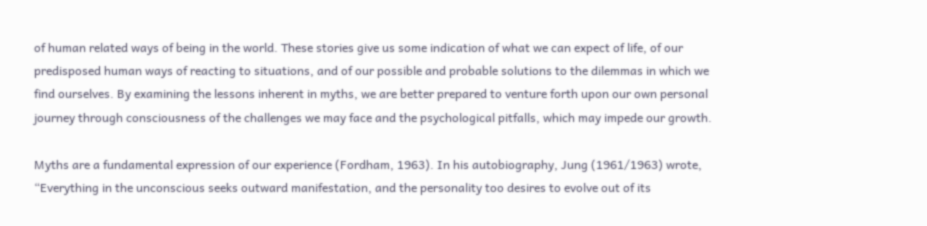of human related ways of being in the world. These stories give us some indication of what we can expect of life, of our predisposed human ways of reacting to situations, and of our possible and probable solutions to the dilemmas in which we find ourselves. By examining the lessons inherent in myths, we are better prepared to venture forth upon our own personal journey through consciousness of the challenges we may face and the psychological pitfalls, which may impede our growth.

Myths are a fundamental expression of our experience (Fordham, 1963). In his autobiography, Jung (1961/1963) wrote, “Everything in the unconscious seeks outward manifestation, and the personality too desires to evolve out of its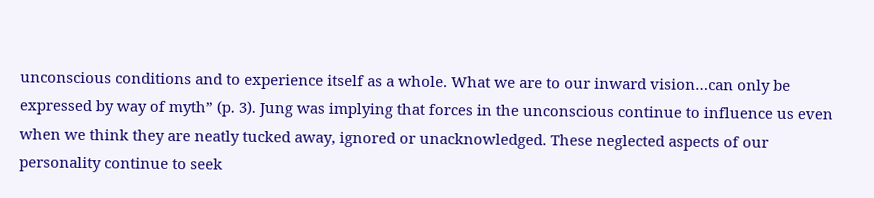unconscious conditions and to experience itself as a whole. What we are to our inward vision…can only be expressed by way of myth” (p. 3). Jung was implying that forces in the unconscious continue to influence us even when we think they are neatly tucked away, ignored or unacknowledged. These neglected aspects of our personality continue to seek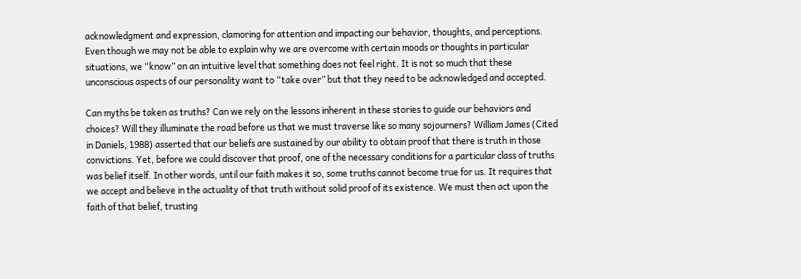acknowledgment and expression, clamoring for attention and impacting our behavior, thoughts, and perceptions. Even though we may not be able to explain why we are overcome with certain moods or thoughts in particular situations, we “know” on an intuitive level that something does not feel right. It is not so much that these unconscious aspects of our personality want to “take over” but that they need to be acknowledged and accepted.

Can myths be taken as truths? Can we rely on the lessons inherent in these stories to guide our behaviors and choices? Will they illuminate the road before us that we must traverse like so many sojourners? William James (Cited in Daniels, 1988) asserted that our beliefs are sustained by our ability to obtain proof that there is truth in those convictions. Yet, before we could discover that proof, one of the necessary conditions for a particular class of truths was belief itself. In other words, until our faith makes it so, some truths cannot become true for us. It requires that we accept and believe in the actuality of that truth without solid proof of its existence. We must then act upon the faith of that belief, trusting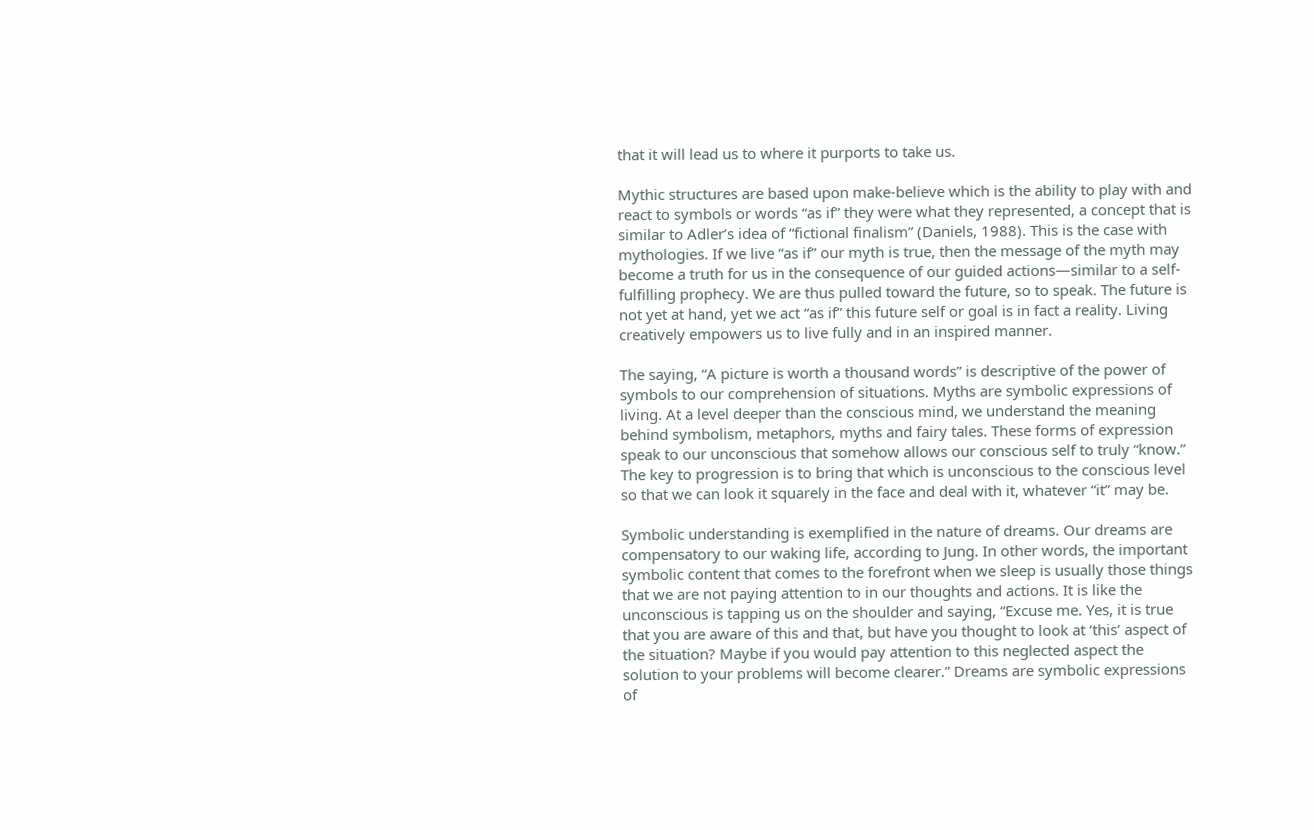that it will lead us to where it purports to take us.

Mythic structures are based upon make-believe which is the ability to play with and react to symbols or words “as if” they were what they represented, a concept that is similar to Adler’s idea of “fictional finalism” (Daniels, 1988). This is the case with mythologies. If we live “as if” our myth is true, then the message of the myth may become a truth for us in the consequence of our guided actions—similar to a self-fulfilling prophecy. We are thus pulled toward the future, so to speak. The future is not yet at hand, yet we act “as if” this future self or goal is in fact a reality. Living creatively empowers us to live fully and in an inspired manner.

The saying, “A picture is worth a thousand words” is descriptive of the power of symbols to our comprehension of situations. Myths are symbolic expressions of living. At a level deeper than the conscious mind, we understand the meaning behind symbolism, metaphors, myths and fairy tales. These forms of expression speak to our unconscious that somehow allows our conscious self to truly “know.” The key to progression is to bring that which is unconscious to the conscious level so that we can look it squarely in the face and deal with it, whatever “it” may be.

Symbolic understanding is exemplified in the nature of dreams. Our dreams are compensatory to our waking life, according to Jung. In other words, the important symbolic content that comes to the forefront when we sleep is usually those things that we are not paying attention to in our thoughts and actions. It is like the unconscious is tapping us on the shoulder and saying, “Excuse me. Yes, it is true that you are aware of this and that, but have you thought to look at ‘this’ aspect of the situation? Maybe if you would pay attention to this neglected aspect the solution to your problems will become clearer.” Dreams are symbolic expressions of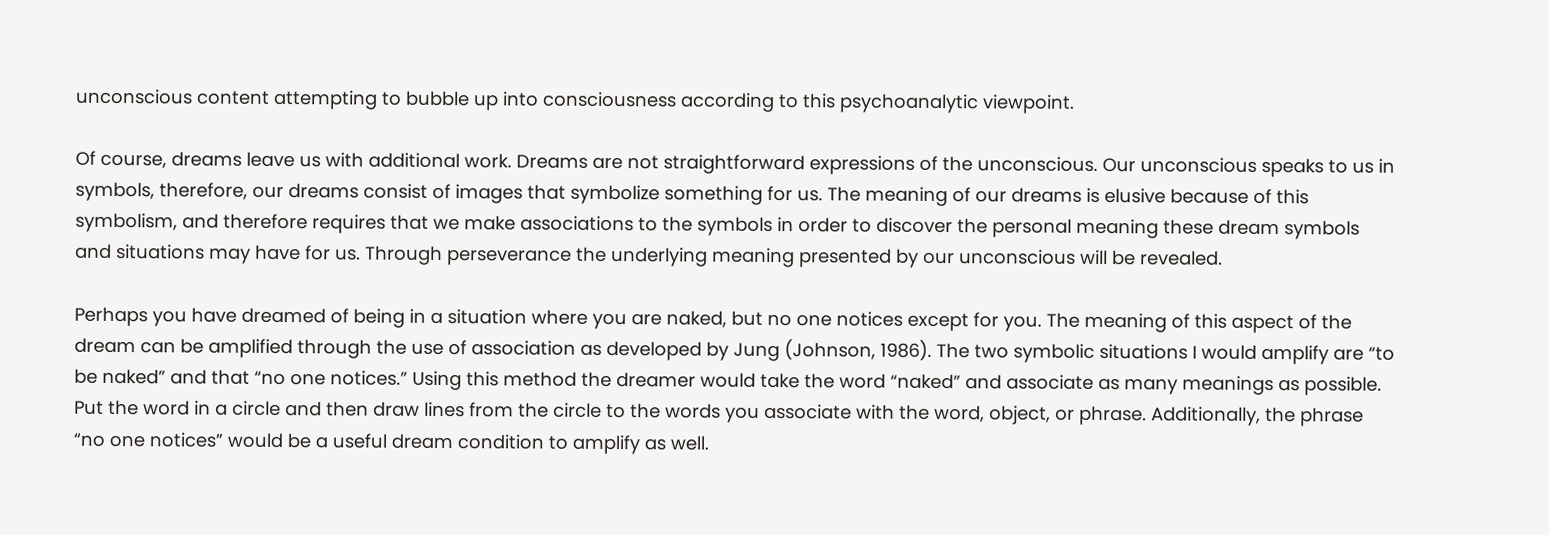unconscious content attempting to bubble up into consciousness according to this psychoanalytic viewpoint.

Of course, dreams leave us with additional work. Dreams are not straightforward expressions of the unconscious. Our unconscious speaks to us in symbols, therefore, our dreams consist of images that symbolize something for us. The meaning of our dreams is elusive because of this symbolism, and therefore requires that we make associations to the symbols in order to discover the personal meaning these dream symbols and situations may have for us. Through perseverance the underlying meaning presented by our unconscious will be revealed.

Perhaps you have dreamed of being in a situation where you are naked, but no one notices except for you. The meaning of this aspect of the dream can be amplified through the use of association as developed by Jung (Johnson, 1986). The two symbolic situations I would amplify are “to be naked” and that “no one notices.” Using this method the dreamer would take the word “naked” and associate as many meanings as possible. Put the word in a circle and then draw lines from the circle to the words you associate with the word, object, or phrase. Additionally, the phrase “no one notices” would be a useful dream condition to amplify as well.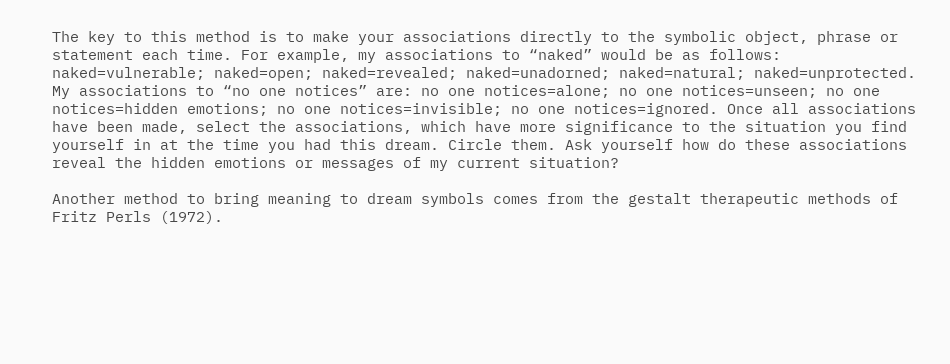The key to this method is to make your associations directly to the symbolic object, phrase or statement each time. For example, my associations to “naked” would be as follows: naked=vulnerable; naked=open; naked=revealed; naked=unadorned; naked=natural; naked=unprotected. My associations to “no one notices” are: no one notices=alone; no one notices=unseen; no one notices=hidden emotions; no one notices=invisible; no one notices=ignored. Once all associations have been made, select the associations, which have more significance to the situation you find yourself in at the time you had this dream. Circle them. Ask yourself how do these associations reveal the hidden emotions or messages of my current situation?

Another method to bring meaning to dream symbols comes from the gestalt therapeutic methods of Fritz Perls (1972).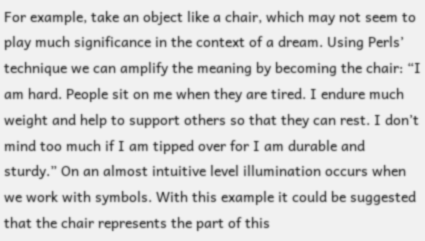For example, take an object like a chair, which may not seem to play much significance in the context of a dream. Using Perls’ technique we can amplify the meaning by becoming the chair: “I am hard. People sit on me when they are tired. I endure much weight and help to support others so that they can rest. I don’t mind too much if I am tipped over for I am durable and sturdy.” On an almost intuitive level illumination occurs when we work with symbols. With this example it could be suggested that the chair represents the part of this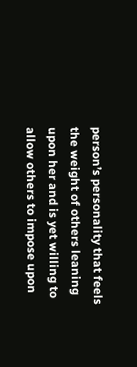person’s personality that feels the weight of others leaning upon her and is yet willing to allow others to impose upon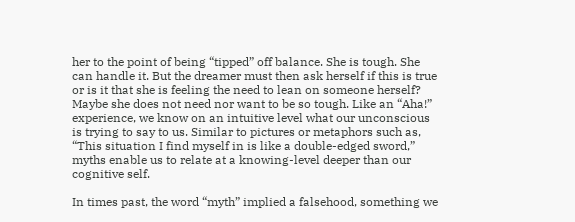her to the point of being “tipped” off balance. She is tough. She can handle it. But the dreamer must then ask herself if this is true or is it that she is feeling the need to lean on someone herself? Maybe she does not need nor want to be so tough. Like an “Aha!” experience, we know on an intuitive level what our unconscious is trying to say to us. Similar to pictures or metaphors such as, “This situation I find myself in is like a double-edged sword,” myths enable us to relate at a knowing-level deeper than our cognitive self.

In times past, the word “myth” implied a falsehood, something we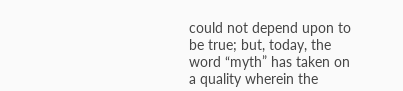could not depend upon to be true; but, today, the word “myth” has taken on a quality wherein the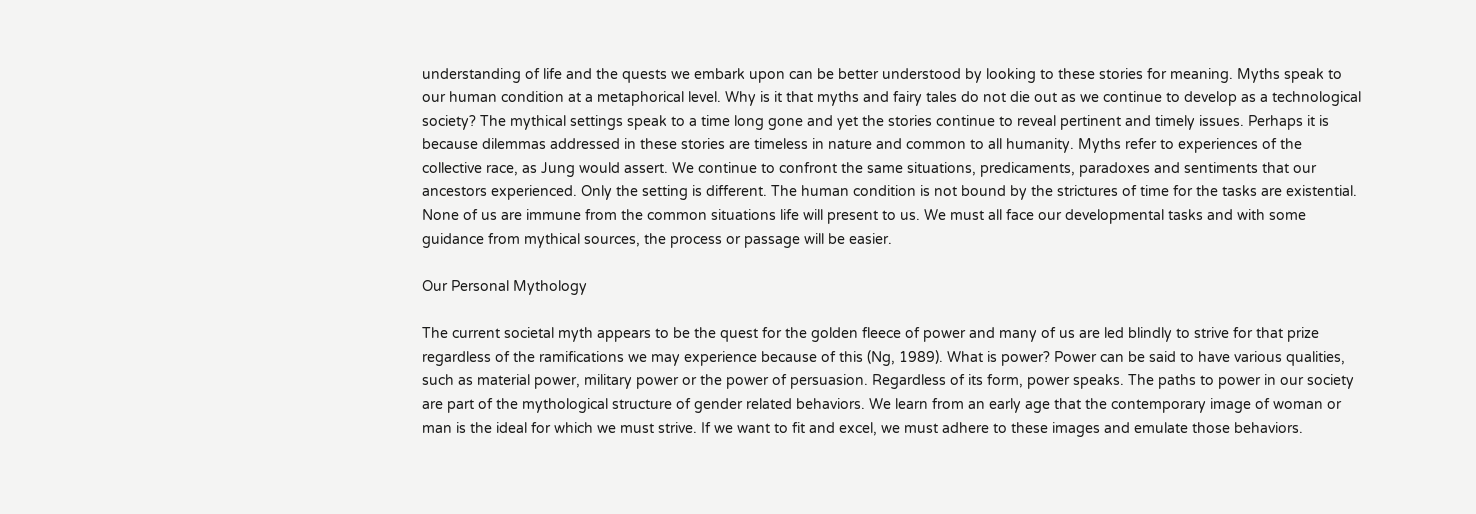understanding of life and the quests we embark upon can be better understood by looking to these stories for meaning. Myths speak to our human condition at a metaphorical level. Why is it that myths and fairy tales do not die out as we continue to develop as a technological society? The mythical settings speak to a time long gone and yet the stories continue to reveal pertinent and timely issues. Perhaps it is because dilemmas addressed in these stories are timeless in nature and common to all humanity. Myths refer to experiences of the collective race, as Jung would assert. We continue to confront the same situations, predicaments, paradoxes and sentiments that our ancestors experienced. Only the setting is different. The human condition is not bound by the strictures of time for the tasks are existential. None of us are immune from the common situations life will present to us. We must all face our developmental tasks and with some guidance from mythical sources, the process or passage will be easier.

Our Personal Mythology

The current societal myth appears to be the quest for the golden fleece of power and many of us are led blindly to strive for that prize regardless of the ramifications we may experience because of this (Ng, 1989). What is power? Power can be said to have various qualities, such as material power, military power or the power of persuasion. Regardless of its form, power speaks. The paths to power in our society are part of the mythological structure of gender related behaviors. We learn from an early age that the contemporary image of woman or man is the ideal for which we must strive. If we want to fit and excel, we must adhere to these images and emulate those behaviors.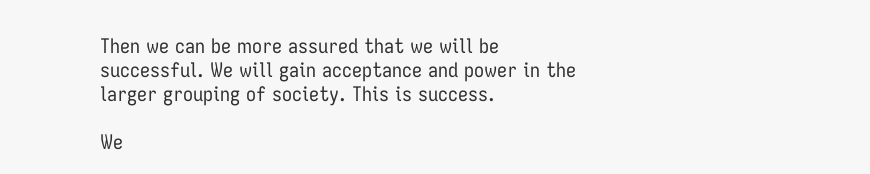Then we can be more assured that we will be successful. We will gain acceptance and power in the larger grouping of society. This is success.

We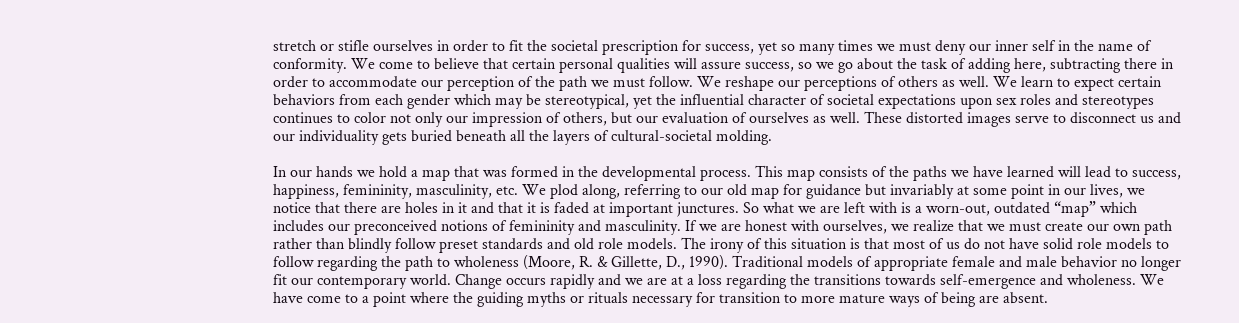stretch or stifle ourselves in order to fit the societal prescription for success, yet so many times we must deny our inner self in the name of conformity. We come to believe that certain personal qualities will assure success, so we go about the task of adding here, subtracting there in order to accommodate our perception of the path we must follow. We reshape our perceptions of others as well. We learn to expect certain behaviors from each gender which may be stereotypical, yet the influential character of societal expectations upon sex roles and stereotypes continues to color not only our impression of others, but our evaluation of ourselves as well. These distorted images serve to disconnect us and our individuality gets buried beneath all the layers of cultural-societal molding.

In our hands we hold a map that was formed in the developmental process. This map consists of the paths we have learned will lead to success, happiness, femininity, masculinity, etc. We plod along, referring to our old map for guidance but invariably at some point in our lives, we notice that there are holes in it and that it is faded at important junctures. So what we are left with is a worn-out, outdated “map” which includes our preconceived notions of femininity and masculinity. If we are honest with ourselves, we realize that we must create our own path rather than blindly follow preset standards and old role models. The irony of this situation is that most of us do not have solid role models to follow regarding the path to wholeness (Moore, R. & Gillette, D., 1990). Traditional models of appropriate female and male behavior no longer fit our contemporary world. Change occurs rapidly and we are at a loss regarding the transitions towards self-emergence and wholeness. We have come to a point where the guiding myths or rituals necessary for transition to more mature ways of being are absent.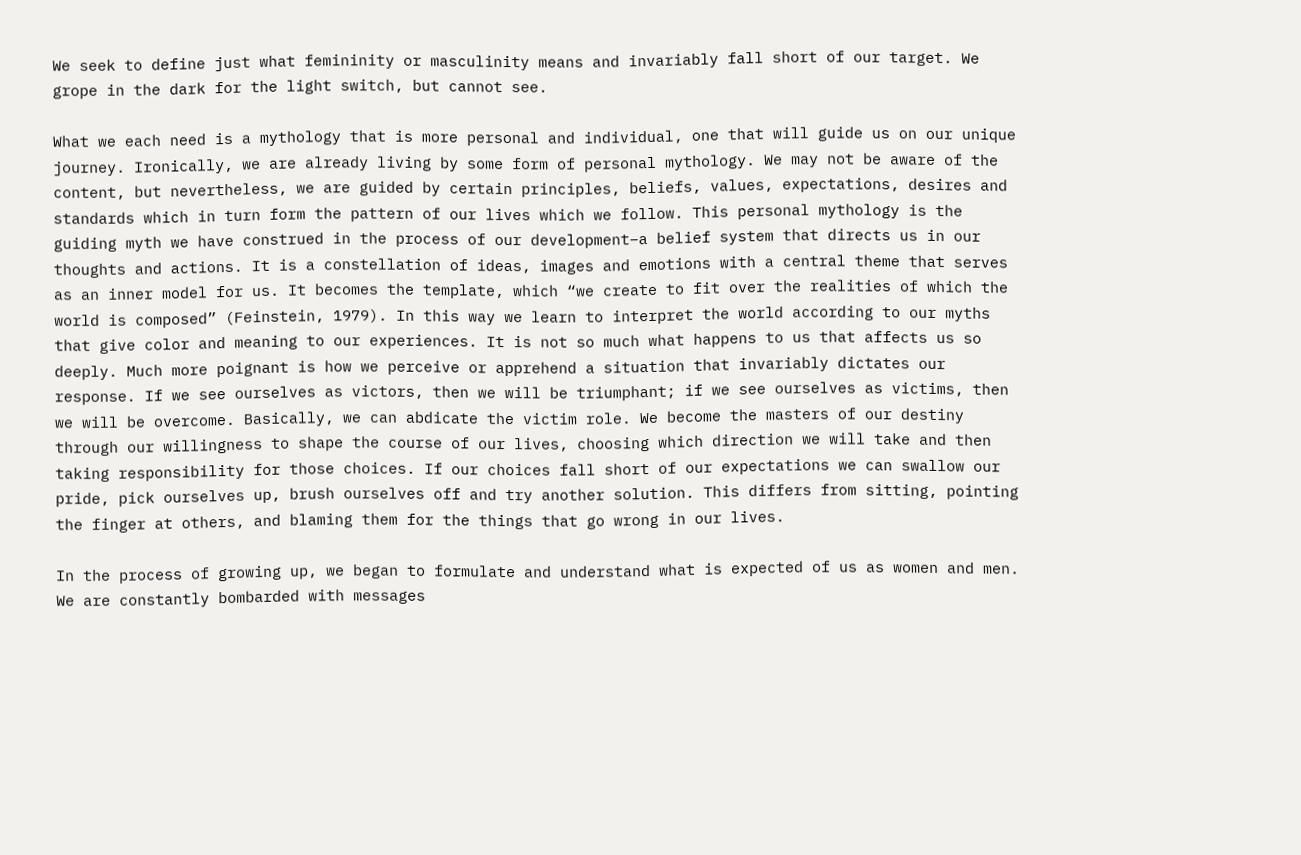We seek to define just what femininity or masculinity means and invariably fall short of our target. We grope in the dark for the light switch, but cannot see.

What we each need is a mythology that is more personal and individual, one that will guide us on our unique journey. Ironically, we are already living by some form of personal mythology. We may not be aware of the content, but nevertheless, we are guided by certain principles, beliefs, values, expectations, desires and standards which in turn form the pattern of our lives which we follow. This personal mythology is the guiding myth we have construed in the process of our development–a belief system that directs us in our thoughts and actions. It is a constellation of ideas, images and emotions with a central theme that serves as an inner model for us. It becomes the template, which “we create to fit over the realities of which the world is composed” (Feinstein, 1979). In this way we learn to interpret the world according to our myths that give color and meaning to our experiences. It is not so much what happens to us that affects us so deeply. Much more poignant is how we perceive or apprehend a situation that invariably dictates our response. If we see ourselves as victors, then we will be triumphant; if we see ourselves as victims, then we will be overcome. Basically, we can abdicate the victim role. We become the masters of our destiny through our willingness to shape the course of our lives, choosing which direction we will take and then taking responsibility for those choices. If our choices fall short of our expectations we can swallow our pride, pick ourselves up, brush ourselves off and try another solution. This differs from sitting, pointing the finger at others, and blaming them for the things that go wrong in our lives.

In the process of growing up, we began to formulate and understand what is expected of us as women and men. We are constantly bombarded with messages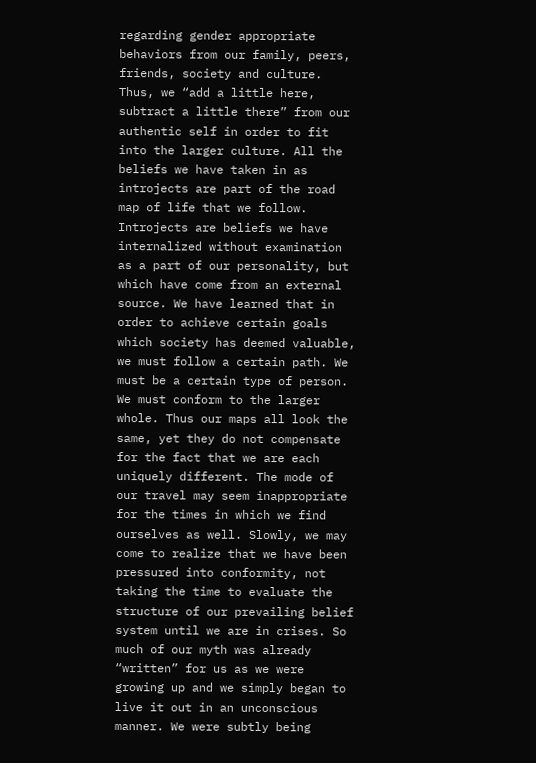regarding gender appropriate behaviors from our family, peers, friends, society and culture. Thus, we “add a little here, subtract a little there” from our authentic self in order to fit into the larger culture. All the beliefs we have taken in as introjects are part of the road map of life that we follow. Introjects are beliefs we have internalized without examination as a part of our personality, but which have come from an external source. We have learned that in order to achieve certain goals which society has deemed valuable, we must follow a certain path. We must be a certain type of person. We must conform to the larger whole. Thus our maps all look the same, yet they do not compensate for the fact that we are each uniquely different. The mode of our travel may seem inappropriate for the times in which we find ourselves as well. Slowly, we may come to realize that we have been pressured into conformity, not taking the time to evaluate the structure of our prevailing belief system until we are in crises. So much of our myth was already “written” for us as we were growing up and we simply began to live it out in an unconscious manner. We were subtly being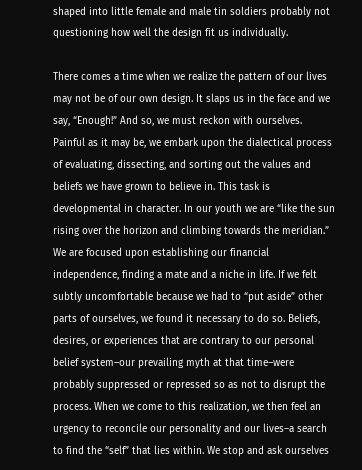shaped into little female and male tin soldiers probably not questioning how well the design fit us individually.

There comes a time when we realize the pattern of our lives may not be of our own design. It slaps us in the face and we say, “Enough!” And so, we must reckon with ourselves. Painful as it may be, we embark upon the dialectical process of evaluating, dissecting, and sorting out the values and beliefs we have grown to believe in. This task is developmental in character. In our youth we are “like the sun rising over the horizon and climbing towards the meridian.” We are focused upon establishing our financial independence, finding a mate and a niche in life. If we felt subtly uncomfortable because we had to “put aside” other parts of ourselves, we found it necessary to do so. Beliefs, desires, or experiences that are contrary to our personal belief system–our prevailing myth at that time–were probably suppressed or repressed so as not to disrupt the process. When we come to this realization, we then feel an urgency to reconcile our personality and our lives–a search to find the “self” that lies within. We stop and ask ourselves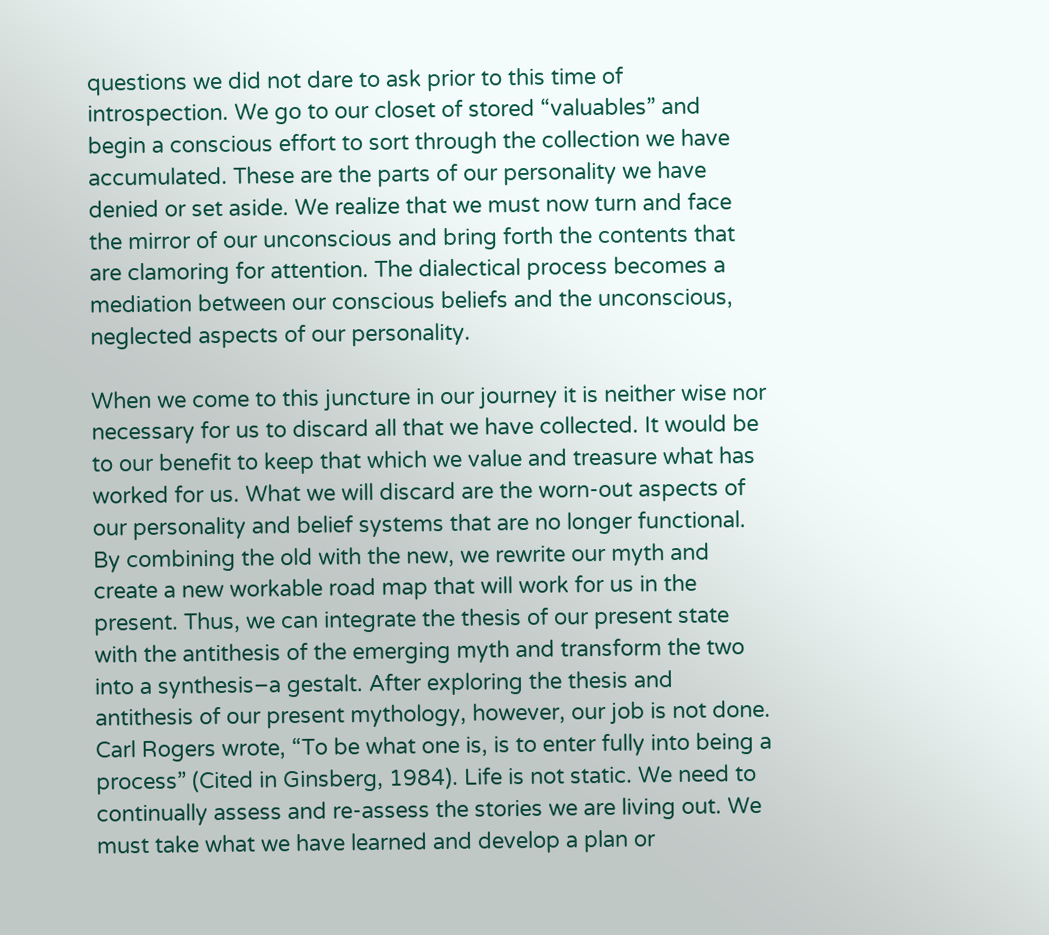questions we did not dare to ask prior to this time of introspection. We go to our closet of stored “valuables” and begin a conscious effort to sort through the collection we have accumulated. These are the parts of our personality we have denied or set aside. We realize that we must now turn and face the mirror of our unconscious and bring forth the contents that are clamoring for attention. The dialectical process becomes a mediation between our conscious beliefs and the unconscious, neglected aspects of our personality.

When we come to this juncture in our journey it is neither wise nor necessary for us to discard all that we have collected. It would be to our benefit to keep that which we value and treasure what has worked for us. What we will discard are the worn-out aspects of our personality and belief systems that are no longer functional. By combining the old with the new, we rewrite our myth and create a new workable road map that will work for us in the present. Thus, we can integrate the thesis of our present state with the antithesis of the emerging myth and transform the two into a synthesis–a gestalt. After exploring the thesis and antithesis of our present mythology, however, our job is not done. Carl Rogers wrote, “To be what one is, is to enter fully into being a process” (Cited in Ginsberg, 1984). Life is not static. We need to continually assess and re-assess the stories we are living out. We must take what we have learned and develop a plan or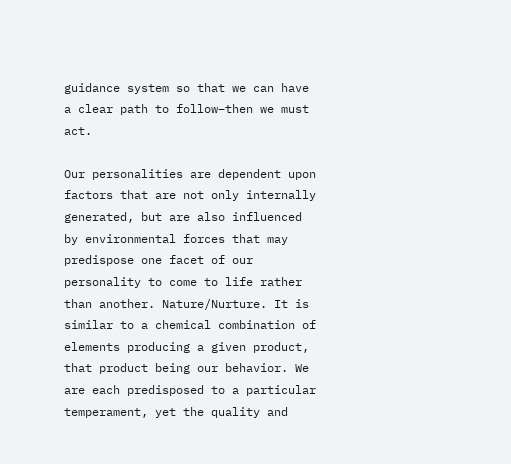guidance system so that we can have a clear path to follow–then we must act.

Our personalities are dependent upon factors that are not only internally generated, but are also influenced by environmental forces that may predispose one facet of our personality to come to life rather than another. Nature/Nurture. It is similar to a chemical combination of elements producing a given product, that product being our behavior. We are each predisposed to a particular temperament, yet the quality and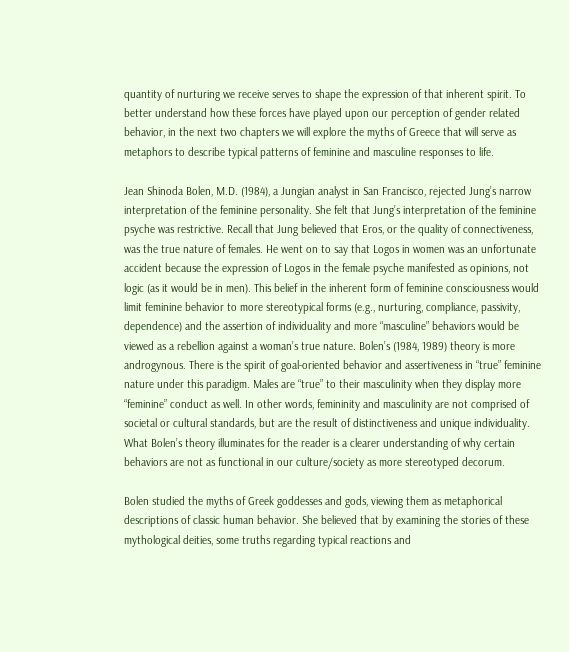quantity of nurturing we receive serves to shape the expression of that inherent spirit. To better understand how these forces have played upon our perception of gender related behavior, in the next two chapters we will explore the myths of Greece that will serve as metaphors to describe typical patterns of feminine and masculine responses to life.

Jean Shinoda Bolen, M.D. (1984), a Jungian analyst in San Francisco, rejected Jung’s narrow interpretation of the feminine personality. She felt that Jung’s interpretation of the feminine psyche was restrictive. Recall that Jung believed that Eros, or the quality of connectiveness, was the true nature of females. He went on to say that Logos in women was an unfortunate accident because the expression of Logos in the female psyche manifested as opinions, not logic (as it would be in men). This belief in the inherent form of feminine consciousness would limit feminine behavior to more stereotypical forms (e.g., nurturing, compliance, passivity, dependence) and the assertion of individuality and more “masculine” behaviors would be viewed as a rebellion against a woman’s true nature. Bolen’s (1984, 1989) theory is more androgynous. There is the spirit of goal-oriented behavior and assertiveness in “true” feminine nature under this paradigm. Males are “true” to their masculinity when they display more “feminine” conduct as well. In other words, femininity and masculinity are not comprised of societal or cultural standards, but are the result of distinctiveness and unique individuality. What Bolen’s theory illuminates for the reader is a clearer understanding of why certain behaviors are not as functional in our culture/society as more stereotyped decorum.

Bolen studied the myths of Greek goddesses and gods, viewing them as metaphorical descriptions of classic human behavior. She believed that by examining the stories of these mythological deities, some truths regarding typical reactions and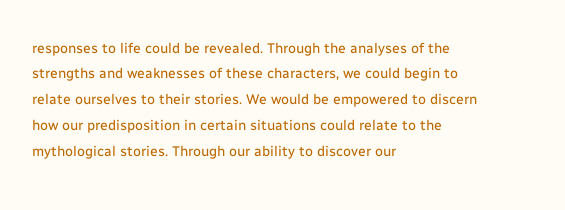responses to life could be revealed. Through the analyses of the strengths and weaknesses of these characters, we could begin to relate ourselves to their stories. We would be empowered to discern how our predisposition in certain situations could relate to the mythological stories. Through our ability to discover our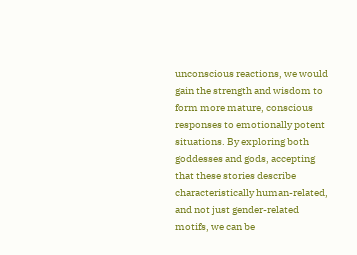unconscious reactions, we would gain the strength and wisdom to form more mature, conscious responses to emotionally potent situations. By exploring both goddesses and gods, accepting that these stories describe characteristically human-related, and not just gender-related motifs, we can be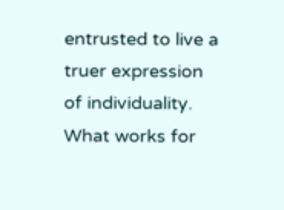entrusted to live a truer expression of individuality. What works for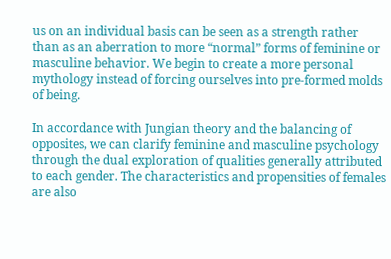us on an individual basis can be seen as a strength rather than as an aberration to more “normal” forms of feminine or masculine behavior. We begin to create a more personal mythology instead of forcing ourselves into pre-formed molds of being.

In accordance with Jungian theory and the balancing of opposites, we can clarify feminine and masculine psychology through the dual exploration of qualities generally attributed to each gender. The characteristics and propensities of females are also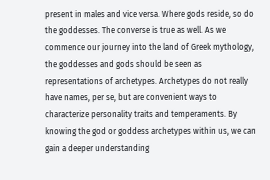present in males and vice versa. Where gods reside, so do the goddesses. The converse is true as well. As we commence our journey into the land of Greek mythology, the goddesses and gods should be seen as representations of archetypes. Archetypes do not really have names, per se, but are convenient ways to characterize personality traits and temperaments. By knowing the god or goddess archetypes within us, we can gain a deeper understanding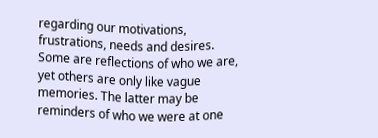regarding our motivations, frustrations, needs and desires. Some are reflections of who we are, yet others are only like vague memories. The latter may be reminders of who we were at one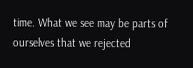time. What we see may be parts of ourselves that we rejected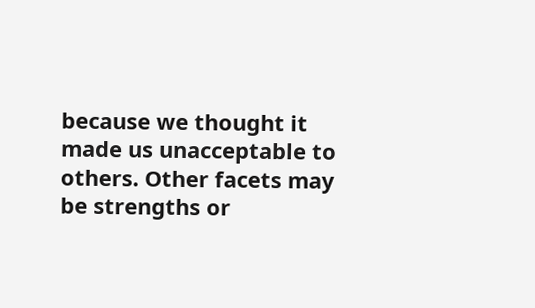because we thought it made us unacceptable to others. Other facets may be strengths or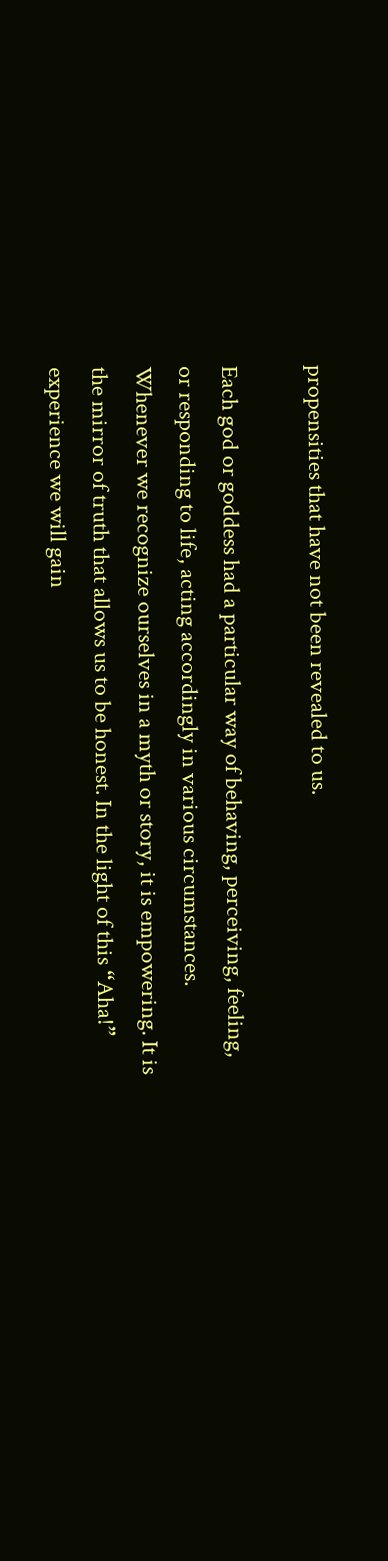propensities that have not been revealed to us.

Each god or goddess had a particular way of behaving, perceiving, feeling, or responding to life, acting accordingly in various circumstances. Whenever we recognize ourselves in a myth or story, it is empowering. It is the mirror of truth that allows us to be honest. In the light of this “Aha!” experience we will gain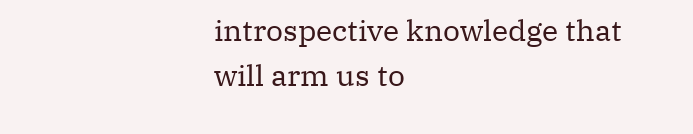introspective knowledge that will arm us to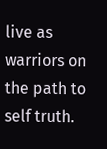live as warriors on the path to self truth.